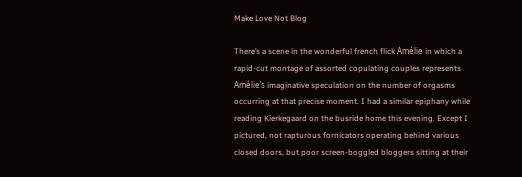Make Love Not Blog

There’s a scene in the wonderful french flick Amélie in which a rapid-cut montage of assorted copulating couples represents Amélie’s imaginative speculation on the number of orgasms occurring at that precise moment. I had a similar epiphany while reading Kierkegaard on the busride home this evening. Except I pictured, not rapturous fornicators operating behind various closed doors, but poor screen-boggled bloggers sitting at their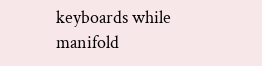keyboards while manifold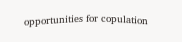opportunities for copulation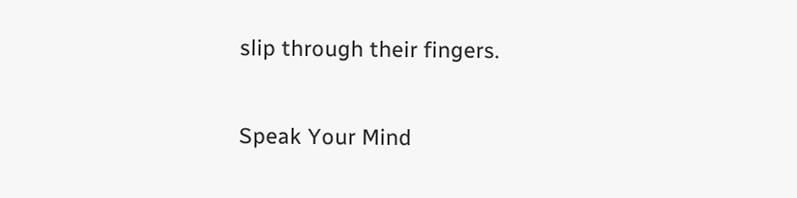slip through their fingers.

Speak Your Mind